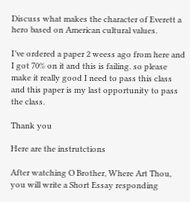Discuss what makes the character of Everett a hero based on American cultural values.

I’ve ordered a paper 2 weess ago from here and I got 70% on it and this is failing. so please make it really good I need to pass this class and this paper is my last opportunity to pass the class.

Thank you

Here are the instrutctions

After watching O Brother, Where Art Thou, you will write a Short Essay responding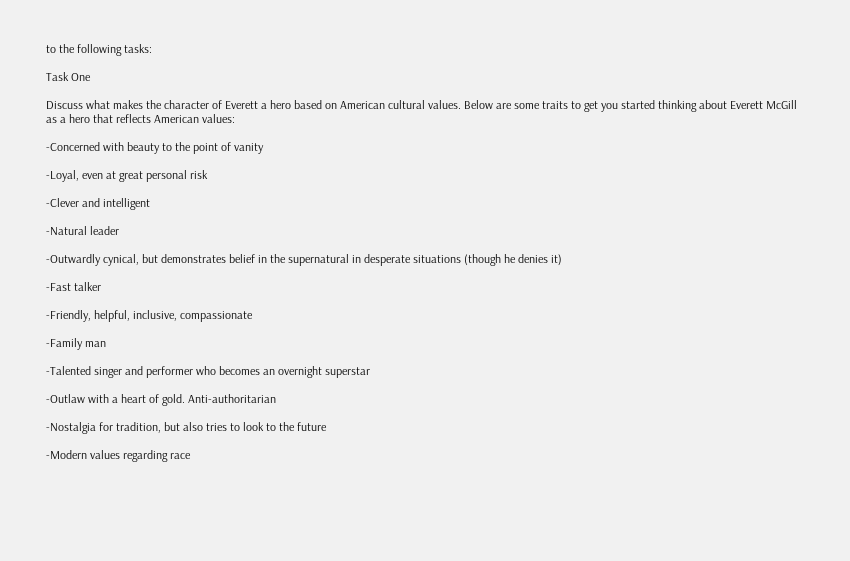to the following tasks:

Task One

Discuss what makes the character of Everett a hero based on American cultural values. Below are some traits to get you started thinking about Everett McGill as a hero that reflects American values:

-Concerned with beauty to the point of vanity

-Loyal, even at great personal risk

-Clever and intelligent

-Natural leader

-Outwardly cynical, but demonstrates belief in the supernatural in desperate situations (though he denies it)

-Fast talker

-Friendly, helpful, inclusive, compassionate

-Family man

-Talented singer and performer who becomes an overnight superstar

-Outlaw with a heart of gold. Anti-authoritarian

-Nostalgia for tradition, but also tries to look to the future

-Modern values regarding race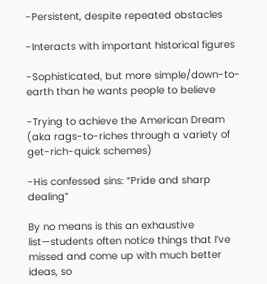-Persistent, despite repeated obstacles

-Interacts with important historical figures

-Sophisticated, but more simple/down-to-earth than he wants people to believe

-Trying to achieve the American Dream (aka rags-to-riches through a variety of get-rich-quick schemes)

-His confessed sins: “Pride and sharp dealing”

By no means is this an exhaustive list—students often notice things that I’ve missed and come up with much better ideas, so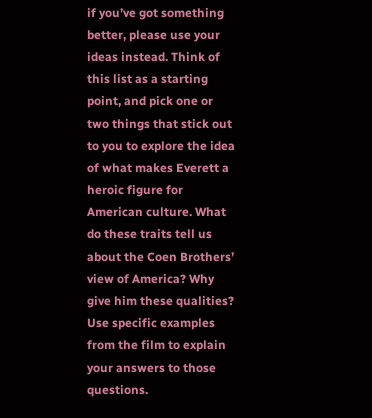if you’ve got something better, please use your ideas instead. Think of this list as a starting point, and pick one or two things that stick out to you to explore the idea of what makes Everett a heroic figure for American culture. What do these traits tell us about the Coen Brothers’ view of America? Why give him these qualities? Use specific examples from the film to explain your answers to those questions.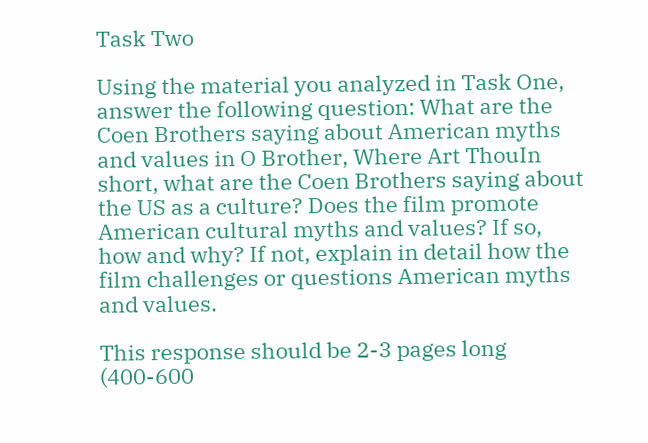Task Two

Using the material you analyzed in Task One, answer the following question: What are the Coen Brothers saying about American myths and values in O Brother, Where Art ThouIn short, what are the Coen Brothers saying about the US as a culture? Does the film promote American cultural myths and values? If so, how and why? If not, explain in detail how the film challenges or questions American myths and values.

This response should be 2-3 pages long (400-600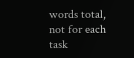words total, not for each task